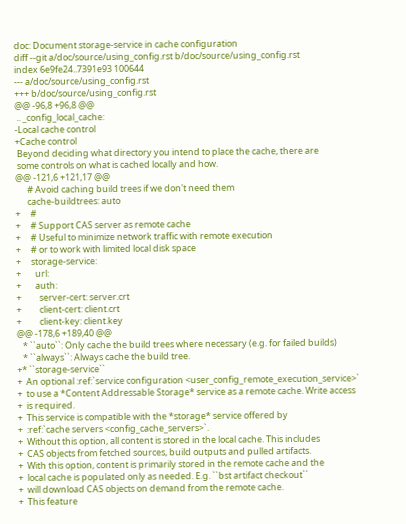doc: Document storage-service in cache configuration
diff --git a/doc/source/using_config.rst b/doc/source/using_config.rst
index 6e9fe24..7391e93 100644
--- a/doc/source/using_config.rst
+++ b/doc/source/using_config.rst
@@ -96,8 +96,8 @@
 .. _config_local_cache:
-Local cache control
+Cache control
 Beyond deciding what directory you intend to place the cache, there are
 some controls on what is cached locally and how.
@@ -121,6 +121,17 @@
      # Avoid caching build trees if we don't need them
      cache-buildtrees: auto
+     #
+     # Support CAS server as remote cache
+     # Useful to minimize network traffic with remote execution
+     # or to work with limited local disk space
+     storage-service:
+       url:
+       auth:
+         server-cert: server.crt
+         client-cert: client.crt
+         client-key: client.key
@@ -178,6 +189,40 @@
   * ``auto``: Only cache the build trees where necessary (e.g. for failed builds)
   * ``always``: Always cache the build tree.
+* ``storage-service``
+  An optional :ref:`service configuration <user_config_remote_execution_service>`
+  to use a *Content Addressable Storage* service as a remote cache. Write access
+  is required.
+  This service is compatible with the *storage* service offered by
+  :ref:`cache servers <config_cache_servers>`.
+  Without this option, all content is stored in the local cache. This includes
+  CAS objects from fetched sources, build outputs and pulled artifacts.
+  With this option, content is primarily stored in the remote cache and the
+  local cache is populated only as needed. E.g. ``bst artifact checkout``
+  will download CAS objects on demand from the remote cache.
+  This feature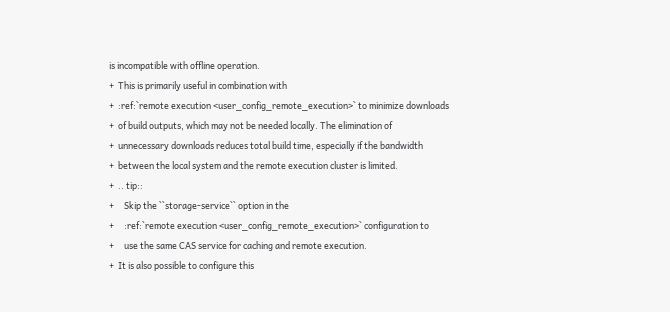is incompatible with offline operation.
+  This is primarily useful in combination with
+  :ref:`remote execution <user_config_remote_execution>` to minimize downloads
+  of build outputs, which may not be needed locally. The elimination of
+  unnecessary downloads reduces total build time, especially if the bandwidth
+  between the local system and the remote execution cluster is limited.
+  .. tip::
+     Skip the ``storage-service`` option in the
+     :ref:`remote execution <user_config_remote_execution>` configuration to
+     use the same CAS service for caching and remote execution.
+  It is also possible to configure this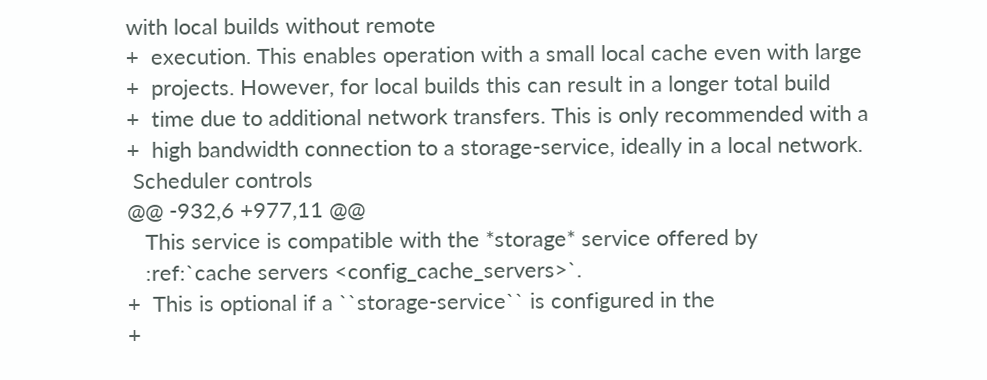with local builds without remote
+  execution. This enables operation with a small local cache even with large
+  projects. However, for local builds this can result in a longer total build
+  time due to additional network transfers. This is only recommended with a
+  high bandwidth connection to a storage-service, ideally in a local network.
 Scheduler controls
@@ -932,6 +977,11 @@
   This service is compatible with the *storage* service offered by
   :ref:`cache servers <config_cache_servers>`.
+  This is optional if a ``storage-service`` is configured in the
+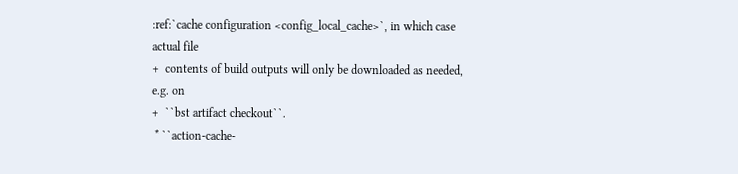:ref:`cache configuration <config_local_cache>`, in which case actual file
+  contents of build outputs will only be downloaded as needed, e.g. on
+  ``bst artifact checkout``.
 * ``action-cache-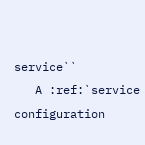service``
   A :ref:`service configuration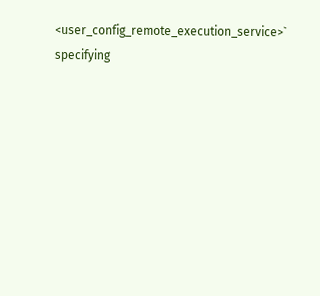<user_config_remote_execution_service>` specifying